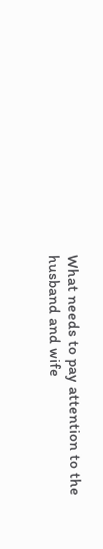What needs to pay attention to the husband and wife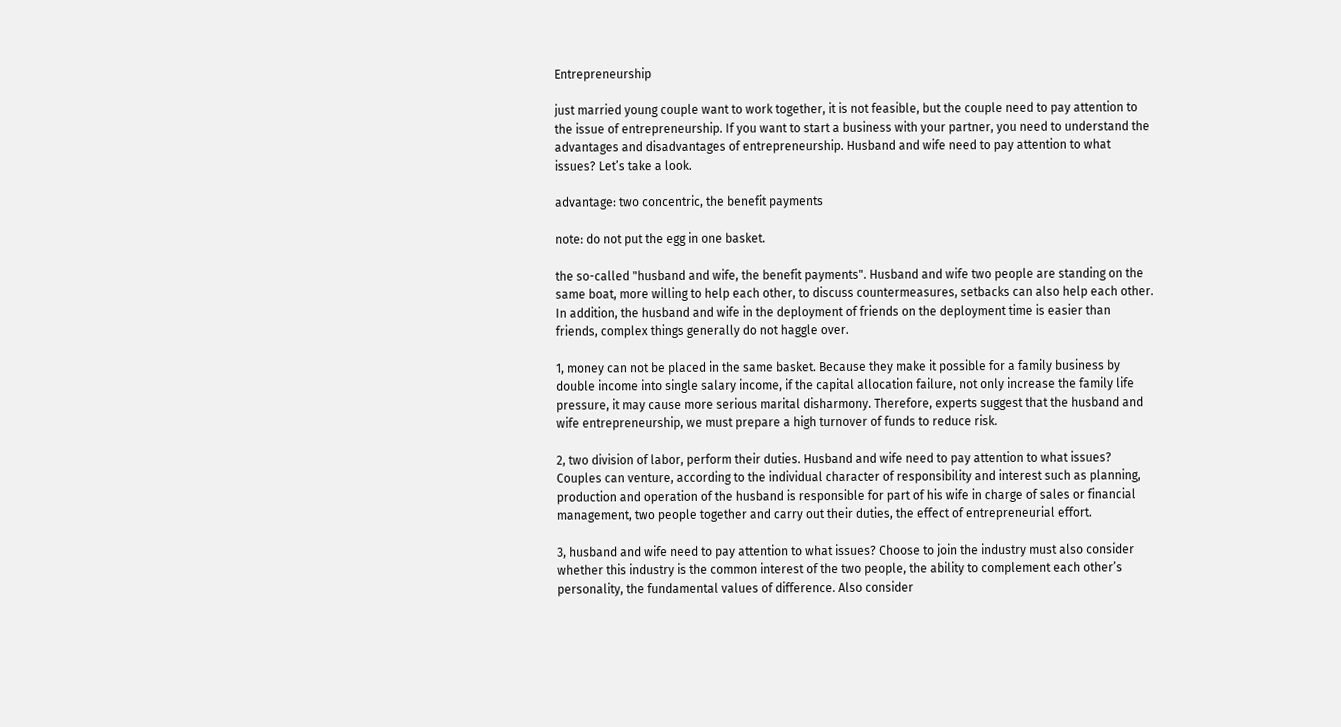Entrepreneurship

just married young couple want to work together, it is not feasible, but the couple need to pay attention to the issue of entrepreneurship. If you want to start a business with your partner, you need to understand the advantages and disadvantages of entrepreneurship. Husband and wife need to pay attention to what issues? Let’s take a look.

advantage: two concentric, the benefit payments

note: do not put the egg in one basket.

the so-called "husband and wife, the benefit payments". Husband and wife two people are standing on the same boat, more willing to help each other, to discuss countermeasures, setbacks can also help each other. In addition, the husband and wife in the deployment of friends on the deployment time is easier than friends, complex things generally do not haggle over.

1, money can not be placed in the same basket. Because they make it possible for a family business by double income into single salary income, if the capital allocation failure, not only increase the family life pressure, it may cause more serious marital disharmony. Therefore, experts suggest that the husband and wife entrepreneurship, we must prepare a high turnover of funds to reduce risk.

2, two division of labor, perform their duties. Husband and wife need to pay attention to what issues? Couples can venture, according to the individual character of responsibility and interest such as planning, production and operation of the husband is responsible for part of his wife in charge of sales or financial management, two people together and carry out their duties, the effect of entrepreneurial effort.

3, husband and wife need to pay attention to what issues? Choose to join the industry must also consider whether this industry is the common interest of the two people, the ability to complement each other’s personality, the fundamental values of difference. Also consider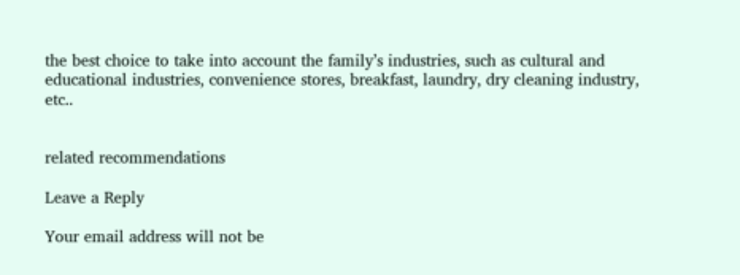the best choice to take into account the family’s industries, such as cultural and educational industries, convenience stores, breakfast, laundry, dry cleaning industry, etc..


related recommendations

Leave a Reply

Your email address will not be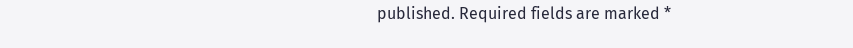published. Required fields are marked *